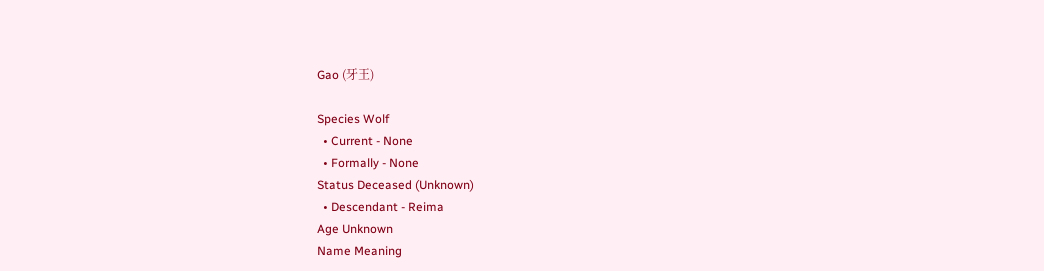Gao (牙王)

Species Wolf
  • Current - None
  • Formally - None
Status Deceased (Unknown)
  • Descendant - Reima
Age Unknown
Name Meaning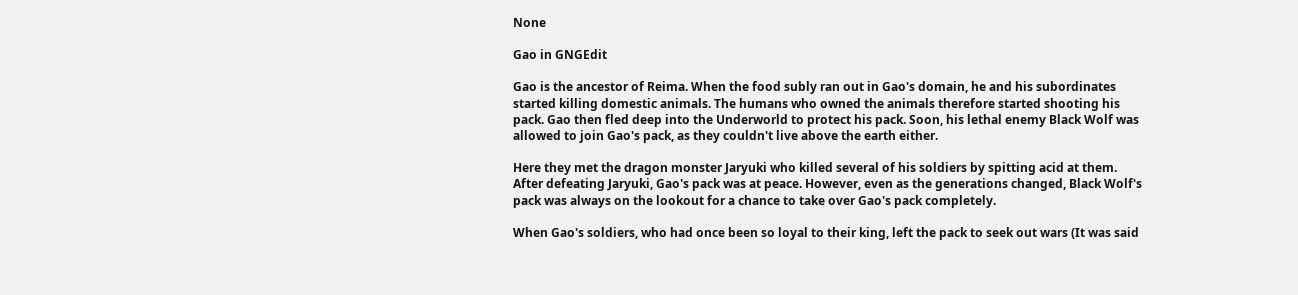None

Gao in GNGEdit

Gao is the ancestor of Reima. When the food subly ran out in Gao's domain, he and his subordinates started killing domestic animals. The humans who owned the animals therefore started shooting his pack. Gao then fled deep into the Underworld to protect his pack. Soon, his lethal enemy Black Wolf was allowed to join Gao's pack, as they couldn't live above the earth either.

Here they met the dragon monster Jaryuki who killed several of his soldiers by spitting acid at them. After defeating Jaryuki, Gao's pack was at peace. However, even as the generations changed, Black Wolf's pack was always on the lookout for a chance to take over Gao's pack completely.

When Gao's soldiers, who had once been so loyal to their king, left the pack to seek out wars (It was said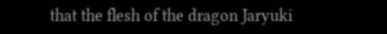that the flesh of the dragon Jaryuki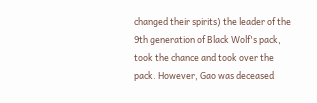changed their spirits) the leader of the 9th generation of Black Wolf's pack, took the chance and took over the pack. However, Gao was deceased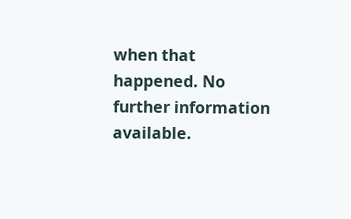when that happened. No further information available.